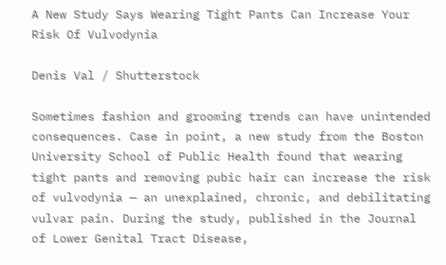A New Study Says Wearing Tight Pants Can Increase Your Risk Of Vulvodynia

Denis Val / Shutterstock

Sometimes fashion and grooming trends can have unintended consequences. Case in point, a new study from the Boston University School of Public Health found that wearing tight pants and removing pubic hair can increase the risk of vulvodynia — an unexplained, chronic, and debilitating vulvar pain. During the study, published in the Journal of Lower Genital Tract Disease,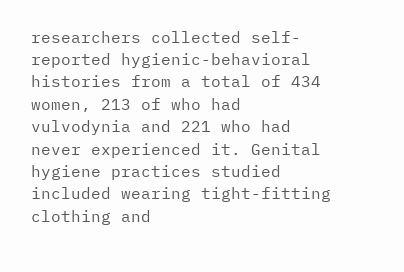researchers collected self-reported hygienic-behavioral histories from a total of 434 women, 213 of who had vulvodynia and 221 who had never experienced it. Genital hygiene practices studied included wearing tight-fitting clothing and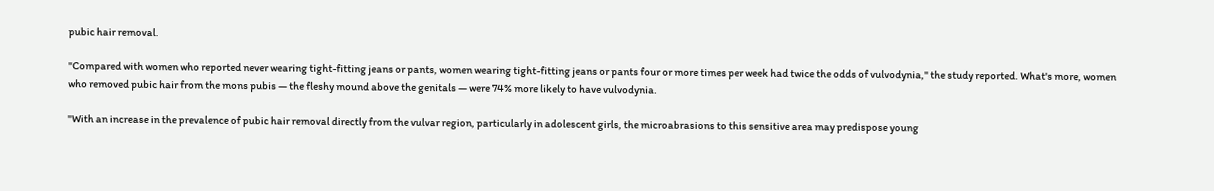pubic hair removal.

"Compared with women who reported never wearing tight-fitting jeans or pants, women wearing tight-fitting jeans or pants four or more times per week had twice the odds of vulvodynia," the study reported. What's more, women who removed pubic hair from the mons pubis — the fleshy mound above the genitals — were 74% more likely to have vulvodynia.

"With an increase in the prevalence of pubic hair removal directly from the vulvar region, particularly in adolescent girls, the microabrasions to this sensitive area may predispose young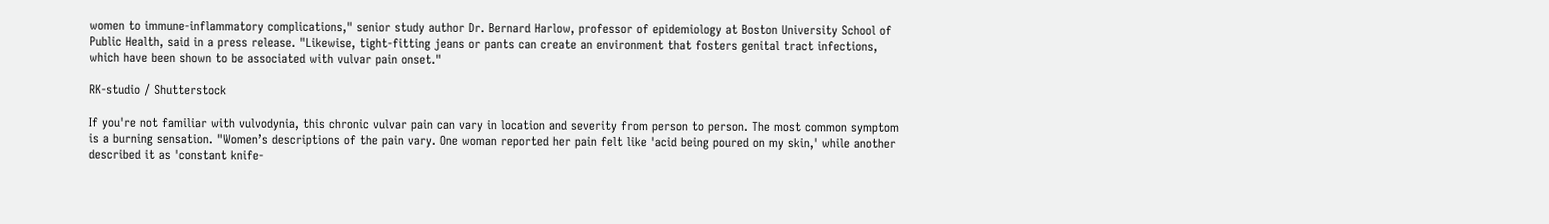women to immune-inflammatory complications," senior study author Dr. Bernard Harlow, professor of epidemiology at Boston University School of Public Health, said in a press release. "Likewise, tight-fitting jeans or pants can create an environment that fosters genital tract infections, which have been shown to be associated with vulvar pain onset."

RK-studio / Shutterstock

If you're not familiar with vulvodynia, this chronic vulvar pain can vary in location and severity from person to person. The most common symptom is a burning sensation. "Women’s descriptions of the pain vary. One woman reported her pain felt like 'acid being poured on my skin,' while another described it as 'constant knife-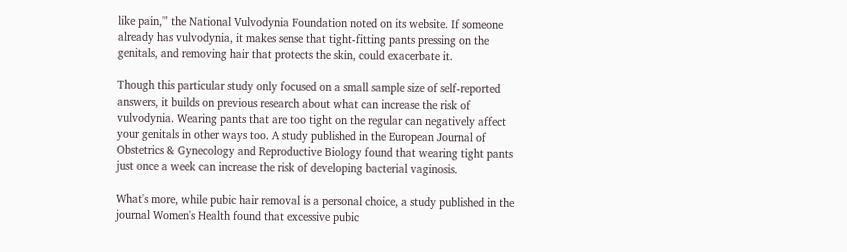like pain,'" the National Vulvodynia Foundation noted on its website. If someone already has vulvodynia, it makes sense that tight-fitting pants pressing on the genitals, and removing hair that protects the skin, could exacerbate it.

Though this particular study only focused on a small sample size of self-reported answers, it builds on previous research about what can increase the risk of vulvodynia. Wearing pants that are too tight on the regular can negatively affect your genitals in other ways too. A study published in the European Journal of Obstetrics & Gynecology and Reproductive Biology found that wearing tight pants just once a week can increase the risk of developing bacterial vaginosis.

What's more, while pubic hair removal is a personal choice, a study published in the journal Women's Health found that excessive pubic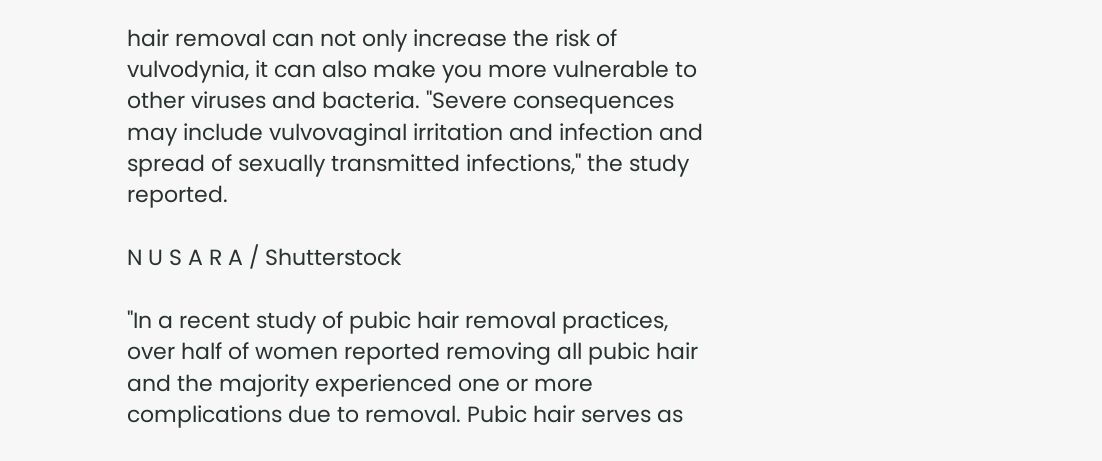hair removal can not only increase the risk of vulvodynia, it can also make you more vulnerable to other viruses and bacteria. "Severe consequences may include vulvovaginal irritation and infection and spread of sexually transmitted infections," the study reported.

N U S A R A / Shutterstock

"In a recent study of pubic hair removal practices, over half of women reported removing all pubic hair and the majority experienced one or more complications due to removal. Pubic hair serves as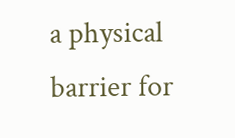a physical barrier for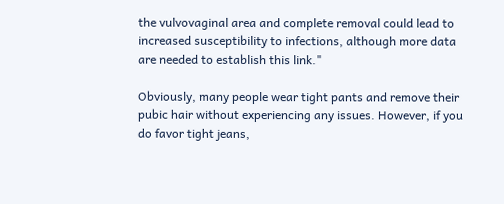the vulvovaginal area and complete removal could lead to increased susceptibility to infections, although more data are needed to establish this link."

Obviously, many people wear tight pants and remove their pubic hair without experiencing any issues. However, if you do favor tight jeans,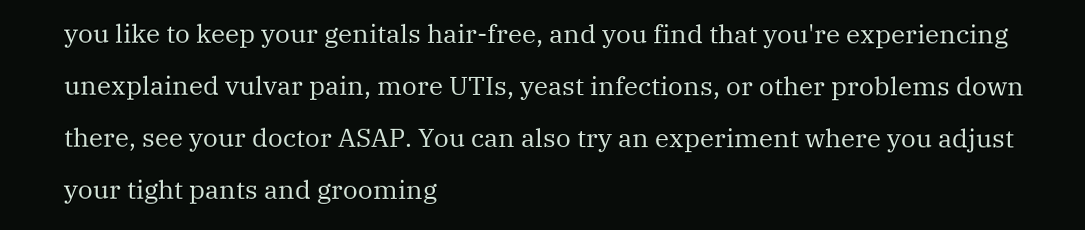you like to keep your genitals hair-free, and you find that you're experiencing unexplained vulvar pain, more UTIs, yeast infections, or other problems down there, see your doctor ASAP. You can also try an experiment where you adjust your tight pants and grooming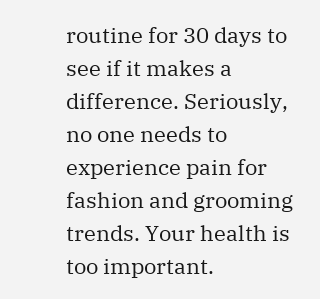routine for 30 days to see if it makes a difference. Seriously, no one needs to experience pain for fashion and grooming trends. Your health is too important.